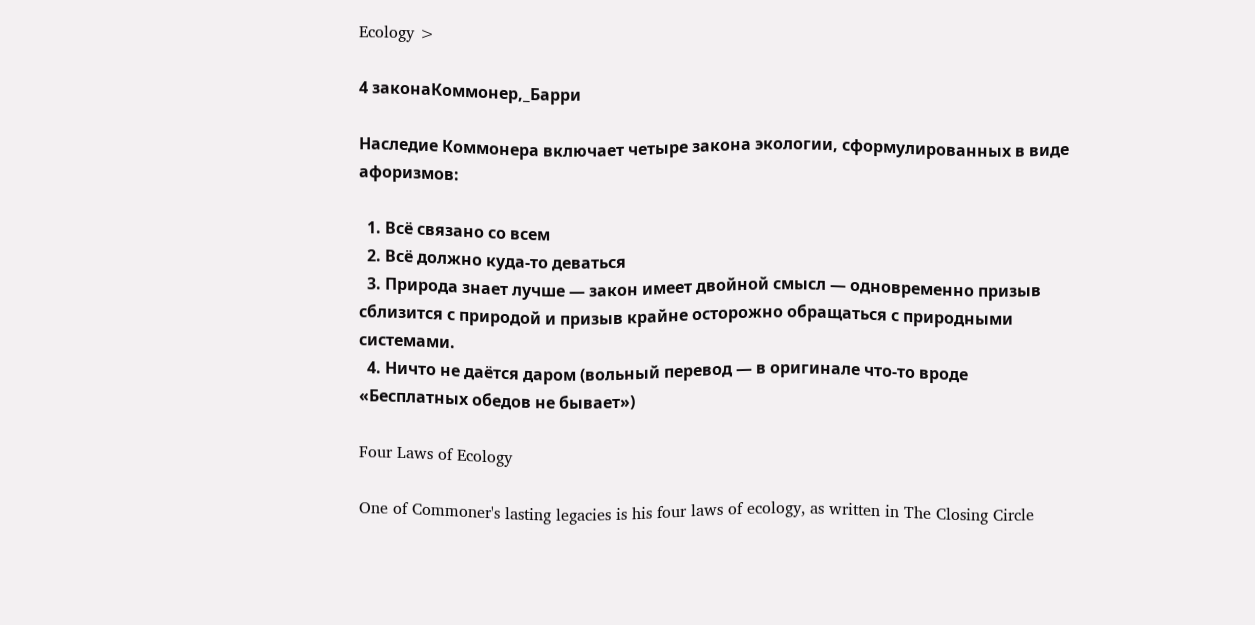Ecology >

4 законаКоммонер,_Барри

Наследие Коммонера включает четыре закона экологии, сформулированных в виде афоризмов:

  1. Всё связано со всем
  2. Всё должно куда-то деваться
  3. Природа знает лучше — закон имеет двойной смысл — одновременно призыв сблизится с природой и призыв крайне осторожно обращаться с природными системами.
  4. Ничто не даётся даром (вольный перевод — в оригинале что-то вроде «Бесплатных обедов не бывает»)

Four Laws of Ecology

One of Commoner's lasting legacies is his four laws of ecology, as written in The Closing Circle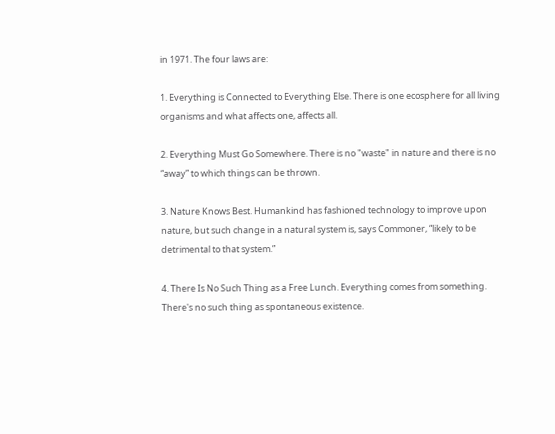in 1971. The four laws are:

1. Everything is Connected to Everything Else. There is one ecosphere for all living organisms and what affects one, affects all.

2. Everything Must Go Somewhere. There is no "waste" in nature and there is no “away” to which things can be thrown.

3. Nature Knows Best. Humankind has fashioned technology to improve upon nature, but such change in a natural system is, says Commoner, “likely to be detrimental to that system.”

4. There Is No Such Thing as a Free Lunch. Everything comes from something. There's no such thing as spontaneous existence.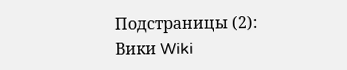Подстраницы (2): Вики Wiki